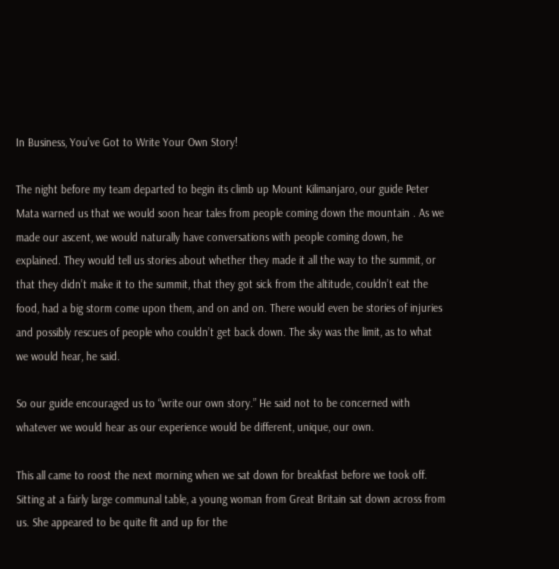In Business, You’ve Got to Write Your Own Story!

The night before my team departed to begin its climb up Mount Kilimanjaro, our guide Peter Mata warned us that we would soon hear tales from people coming down the mountain . As we made our ascent, we would naturally have conversations with people coming down, he explained. They would tell us stories about whether they made it all the way to the summit, or that they didn’t make it to the summit, that they got sick from the altitude, couldn’t eat the food, had a big storm come upon them, and on and on. There would even be stories of injuries and possibly rescues of people who couldn’t get back down. The sky was the limit, as to what we would hear, he said.

So our guide encouraged us to “write our own story.” He said not to be concerned with whatever we would hear as our experience would be different, unique, our own.

This all came to roost the next morning when we sat down for breakfast before we took off. Sitting at a fairly large communal table, a young woman from Great Britain sat down across from us. She appeared to be quite fit and up for the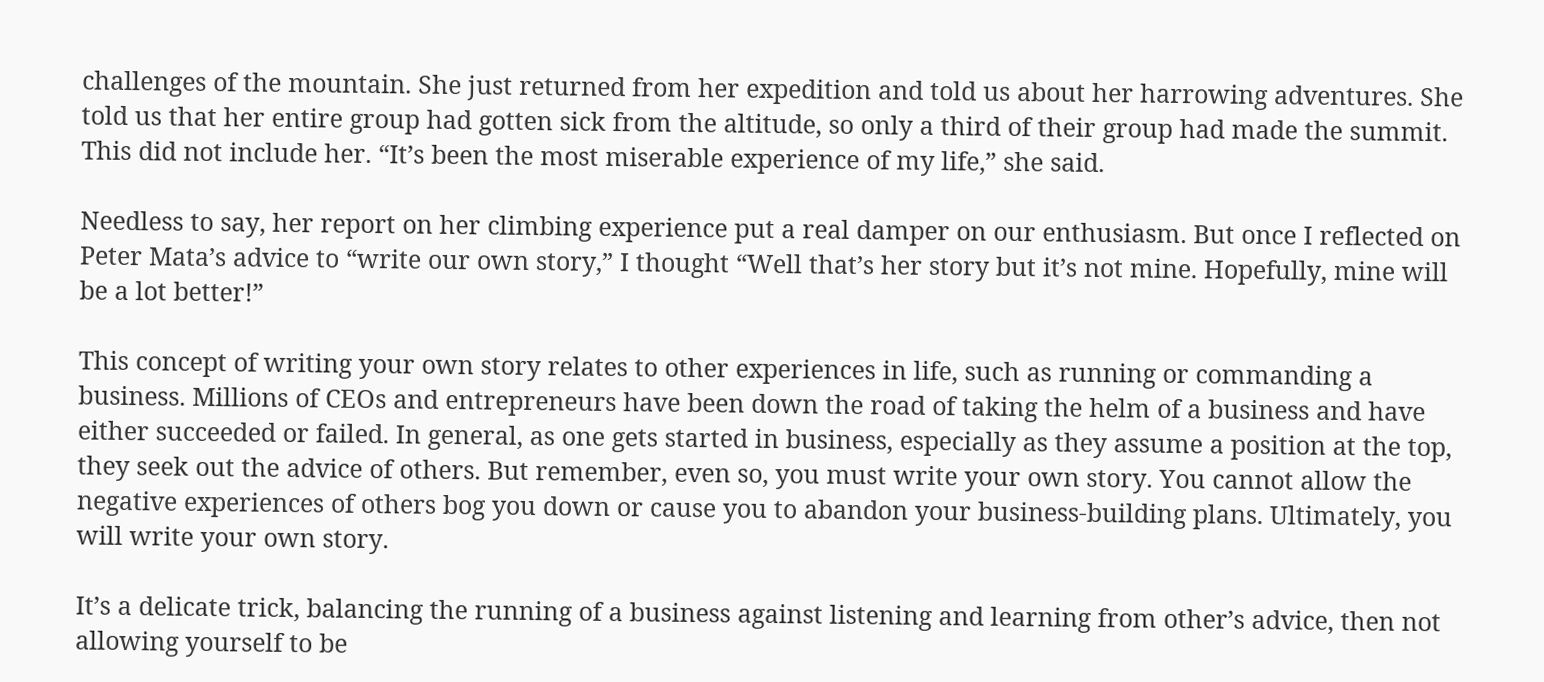challenges of the mountain. She just returned from her expedition and told us about her harrowing adventures. She told us that her entire group had gotten sick from the altitude, so only a third of their group had made the summit. This did not include her. “It’s been the most miserable experience of my life,” she said.

Needless to say, her report on her climbing experience put a real damper on our enthusiasm. But once I reflected on Peter Mata’s advice to “write our own story,” I thought “Well that’s her story but it’s not mine. Hopefully, mine will be a lot better!”

This concept of writing your own story relates to other experiences in life, such as running or commanding a business. Millions of CEOs and entrepreneurs have been down the road of taking the helm of a business and have either succeeded or failed. In general, as one gets started in business, especially as they assume a position at the top, they seek out the advice of others. But remember, even so, you must write your own story. You cannot allow the negative experiences of others bog you down or cause you to abandon your business-building plans. Ultimately, you will write your own story.

It’s a delicate trick, balancing the running of a business against listening and learning from other’s advice, then not allowing yourself to be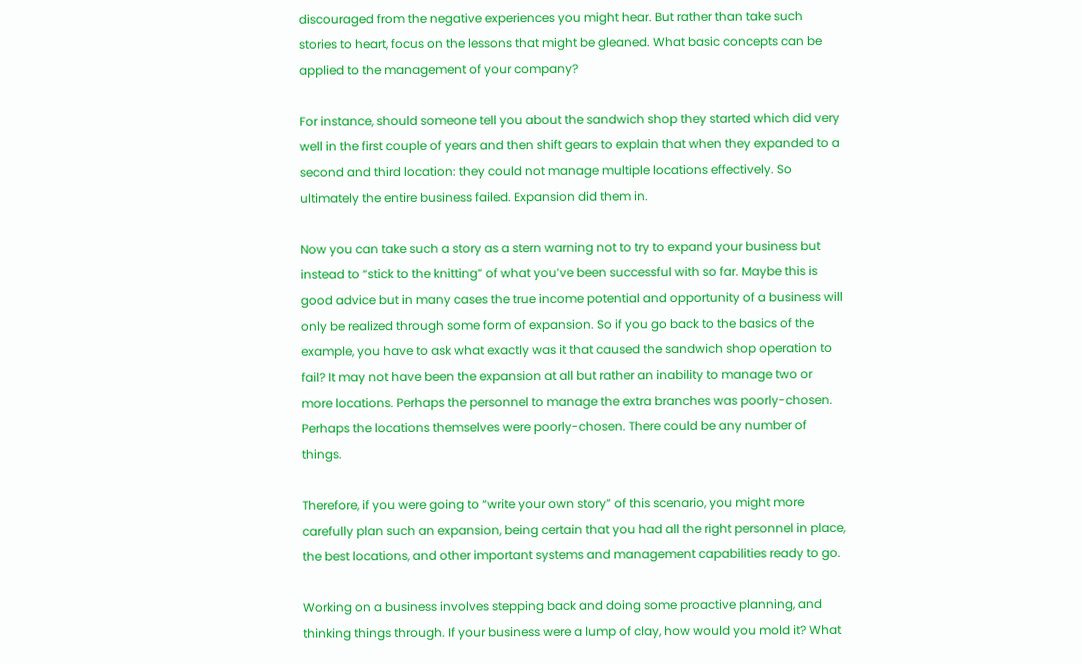discouraged from the negative experiences you might hear. But rather than take such stories to heart, focus on the lessons that might be gleaned. What basic concepts can be applied to the management of your company?

For instance, should someone tell you about the sandwich shop they started which did very well in the first couple of years and then shift gears to explain that when they expanded to a second and third location: they could not manage multiple locations effectively. So ultimately the entire business failed. Expansion did them in.

Now you can take such a story as a stern warning not to try to expand your business but instead to “stick to the knitting” of what you’ve been successful with so far. Maybe this is good advice but in many cases the true income potential and opportunity of a business will only be realized through some form of expansion. So if you go back to the basics of the example, you have to ask what exactly was it that caused the sandwich shop operation to fail? It may not have been the expansion at all but rather an inability to manage two or more locations. Perhaps the personnel to manage the extra branches was poorly-chosen. Perhaps the locations themselves were poorly-chosen. There could be any number of things.

Therefore, if you were going to “write your own story” of this scenario, you might more carefully plan such an expansion, being certain that you had all the right personnel in place, the best locations, and other important systems and management capabilities ready to go.

Working on a business involves stepping back and doing some proactive planning, and thinking things through. If your business were a lump of clay, how would you mold it? What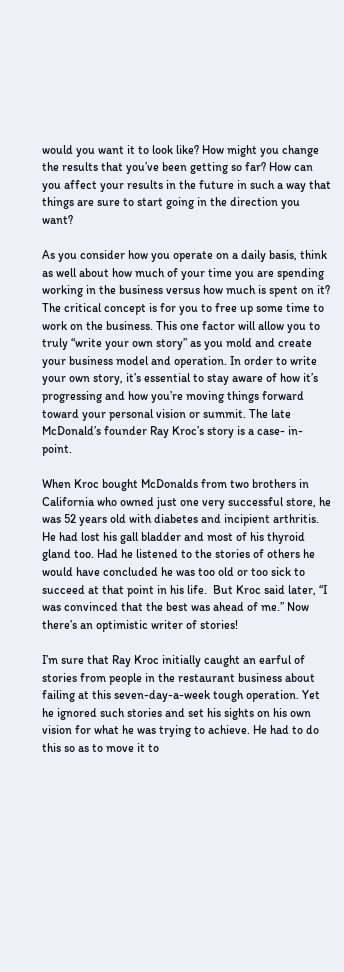would you want it to look like? How might you change the results that you’ve been getting so far? How can you affect your results in the future in such a way that things are sure to start going in the direction you want?

As you consider how you operate on a daily basis, think as well about how much of your time you are spending working in the business versus how much is spent on it? The critical concept is for you to free up some time to work on the business. This one factor will allow you to truly “write your own story” as you mold and create your business model and operation. In order to write your own story, it’s essential to stay aware of how it’s progressing and how you’re moving things forward toward your personal vision or summit. The late McDonald’s founder Ray Kroc’s story is a case- in- point.

When Kroc bought McDonalds from two brothers in California who owned just one very successful store, he was 52 years old with diabetes and incipient arthritis. He had lost his gall bladder and most of his thyroid gland too. Had he listened to the stories of others he would have concluded he was too old or too sick to succeed at that point in his life.  But Kroc said later, “I was convinced that the best was ahead of me.” Now there’s an optimistic writer of stories!

I’m sure that Ray Kroc initially caught an earful of stories from people in the restaurant business about failing at this seven-day-a-week tough operation. Yet he ignored such stories and set his sights on his own vision for what he was trying to achieve. He had to do this so as to move it to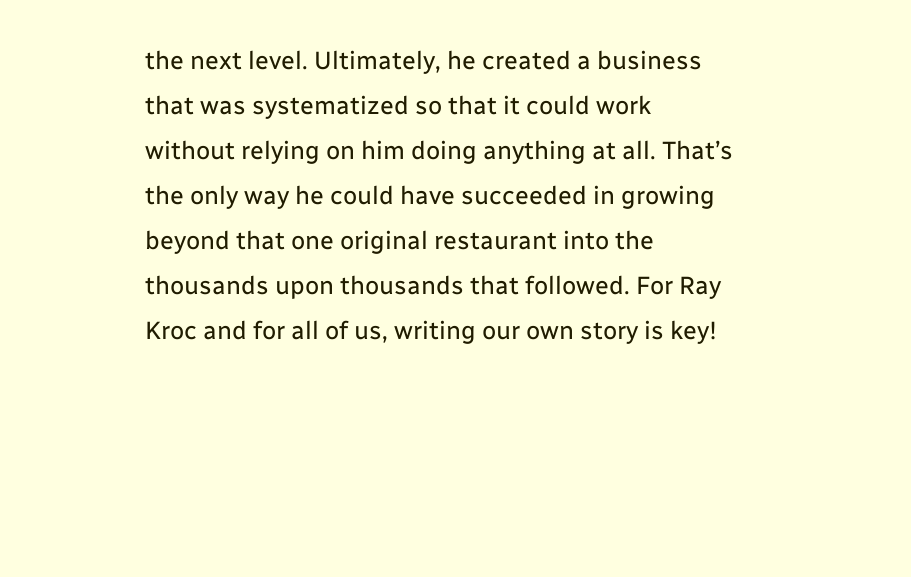the next level. Ultimately, he created a business that was systematized so that it could work without relying on him doing anything at all. That’s the only way he could have succeeded in growing beyond that one original restaurant into the thousands upon thousands that followed. For Ray Kroc and for all of us, writing our own story is key!